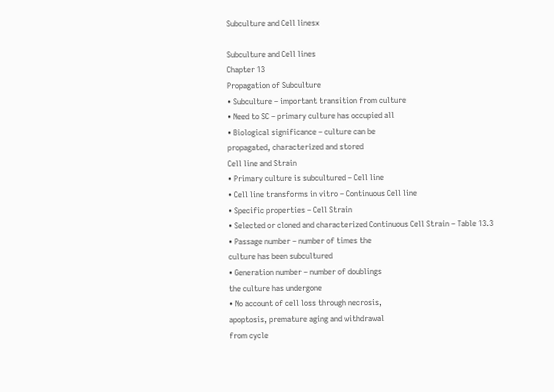Subculture and Cell linesx

Subculture and Cell lines
Chapter 13
Propagation of Subculture
• Subculture – important transition from culture
• Need to SC – primary culture has occupied all
• Biological significance – culture can be
propagated, characterized and stored
Cell line and Strain
• Primary culture is subcultured – Cell line
• Cell line transforms in vitro – Continuous Cell line
• Specific properties – Cell Strain
• Selected or cloned and characterized Continuous Cell Strain – Table 13.3
• Passage number – number of times the
culture has been subcultured
• Generation number – number of doublings
the culture has undergone
• No account of cell loss through necrosis,
apoptosis, premature aging and withdrawal
from cycle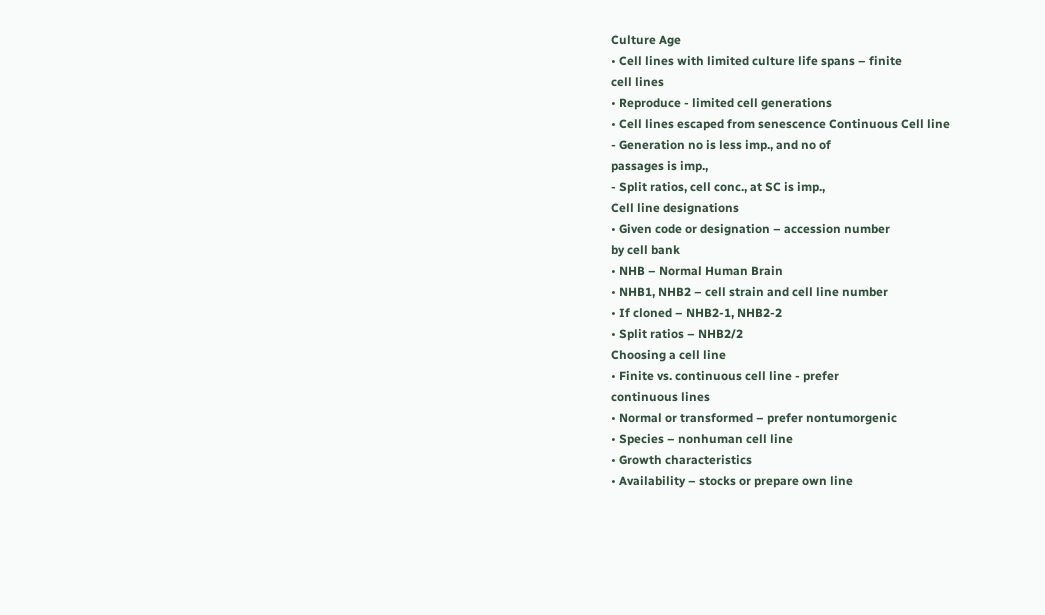Culture Age
• Cell lines with limited culture life spans – finite
cell lines
• Reproduce - limited cell generations
• Cell lines escaped from senescence Continuous Cell line
- Generation no is less imp., and no of
passages is imp.,
- Split ratios, cell conc., at SC is imp.,
Cell line designations
• Given code or designation – accession number
by cell bank
• NHB – Normal Human Brain
• NHB1, NHB2 – cell strain and cell line number
• If cloned – NHB2-1, NHB2-2
• Split ratios – NHB2/2
Choosing a cell line
• Finite vs. continuous cell line - prefer
continuous lines
• Normal or transformed – prefer nontumorgenic
• Species – nonhuman cell line
• Growth characteristics
• Availability – stocks or prepare own line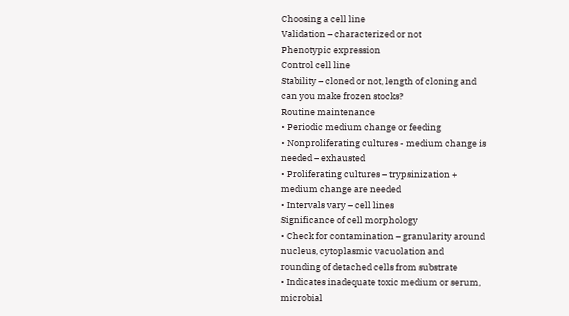Choosing a cell line
Validation – characterized or not
Phenotypic expression
Control cell line
Stability – cloned or not, length of cloning and
can you make frozen stocks?
Routine maintenance
• Periodic medium change or feeding
• Nonproliferating cultures - medium change is
needed – exhausted
• Proliferating cultures – trypsinization +
medium change are needed
• Intervals vary – cell lines
Significance of cell morphology
• Check for contamination – granularity around
nucleus, cytoplasmic vacuolation and
rounding of detached cells from substrate
• Indicates inadequate toxic medium or serum,
microbial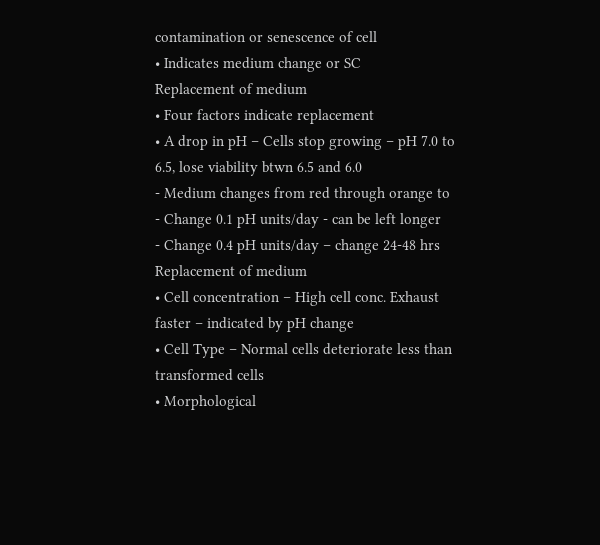contamination or senescence of cell
• Indicates medium change or SC
Replacement of medium
• Four factors indicate replacement
• A drop in pH – Cells stop growing – pH 7.0 to
6.5, lose viability btwn 6.5 and 6.0
- Medium changes from red through orange to
- Change 0.1 pH units/day - can be left longer
- Change 0.4 pH units/day – change 24-48 hrs
Replacement of medium
• Cell concentration – High cell conc. Exhaust
faster – indicated by pH change
• Cell Type – Normal cells deteriorate less than
transformed cells
• Morphological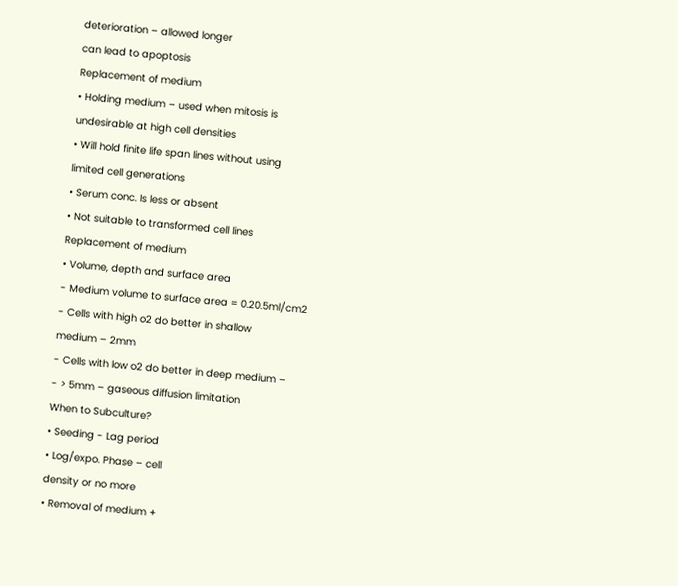deterioration – allowed longer
can lead to apoptosis
Replacement of medium
• Holding medium – used when mitosis is
undesirable at high cell densities
• Will hold finite life span lines without using
limited cell generations
• Serum conc. Is less or absent
• Not suitable to transformed cell lines
Replacement of medium
• Volume, depth and surface area
- Medium volume to surface area = 0.20.5ml/cm2
- Cells with high o2 do better in shallow
medium – 2mm
- Cells with low o2 do better in deep medium –
- > 5mm – gaseous diffusion limitation
When to Subculture?
• Seeding - Lag period
• Log/expo. Phase – cell
density or no more
• Removal of medium +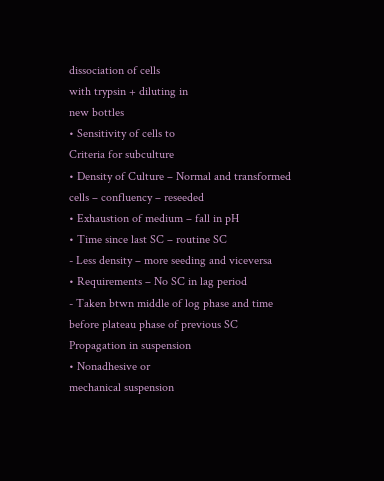dissociation of cells
with trypsin + diluting in
new bottles
• Sensitivity of cells to
Criteria for subculture
• Density of Culture – Normal and transformed
cells – confluency – reseeded
• Exhaustion of medium – fall in pH
• Time since last SC – routine SC
- Less density – more seeding and viceversa
• Requirements – No SC in lag period
- Taken btwn middle of log phase and time
before plateau phase of previous SC
Propagation in suspension
• Nonadhesive or
mechanical suspension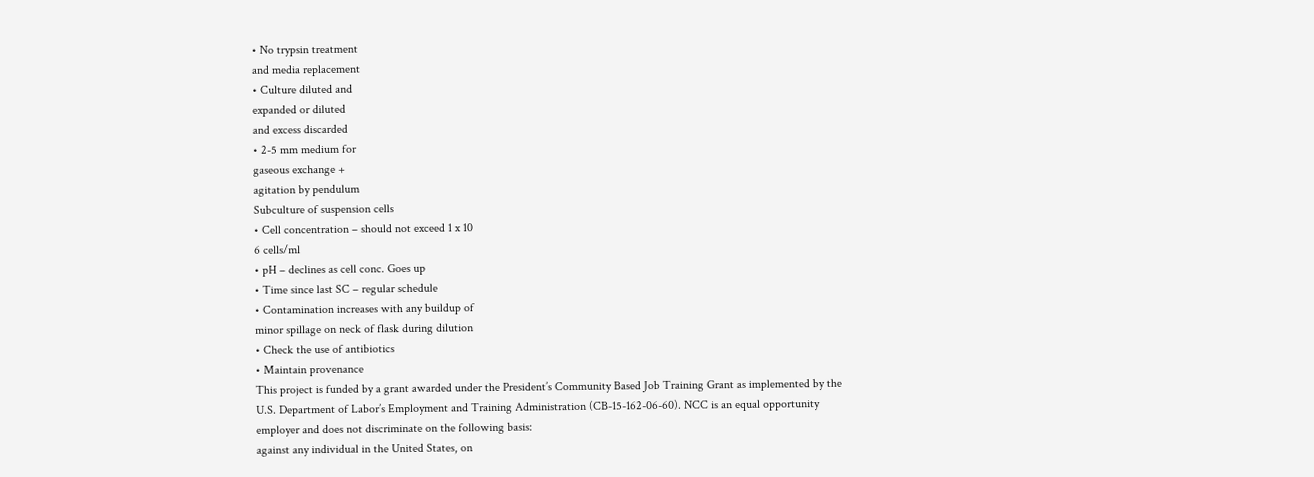• No trypsin treatment
and media replacement
• Culture diluted and
expanded or diluted
and excess discarded
• 2-5 mm medium for
gaseous exchange +
agitation by pendulum
Subculture of suspension cells
• Cell concentration – should not exceed 1 x 10
6 cells/ml
• pH – declines as cell conc. Goes up
• Time since last SC – regular schedule
• Contamination increases with any buildup of
minor spillage on neck of flask during dilution
• Check the use of antibiotics
• Maintain provenance
This project is funded by a grant awarded under the President’s Community Based Job Training Grant as implemented by the
U.S. Department of Labor’s Employment and Training Administration (CB-15-162-06-60). NCC is an equal opportunity
employer and does not discriminate on the following basis:
against any individual in the United States, on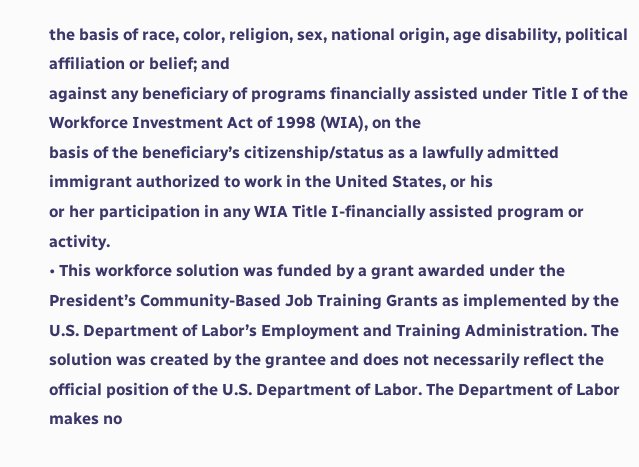the basis of race, color, religion, sex, national origin, age disability, political
affiliation or belief; and
against any beneficiary of programs financially assisted under Title I of the Workforce Investment Act of 1998 (WIA), on the
basis of the beneficiary’s citizenship/status as a lawfully admitted immigrant authorized to work in the United States, or his
or her participation in any WIA Title I-financially assisted program or activity.
• This workforce solution was funded by a grant awarded under the
President’s Community-Based Job Training Grants as implemented by the
U.S. Department of Labor’s Employment and Training Administration. The
solution was created by the grantee and does not necessarily reflect the
official position of the U.S. Department of Labor. The Department of Labor
makes no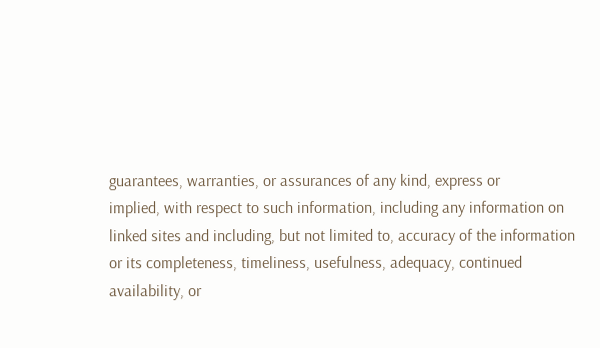guarantees, warranties, or assurances of any kind, express or
implied, with respect to such information, including any information on
linked sites and including, but not limited to, accuracy of the information
or its completeness, timeliness, usefulness, adequacy, continued
availability, or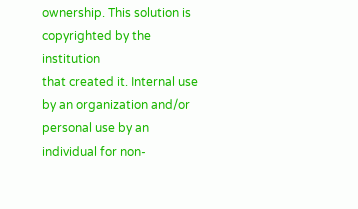ownership. This solution is copyrighted by the institution
that created it. Internal use by an organization and/or personal use by an
individual for non-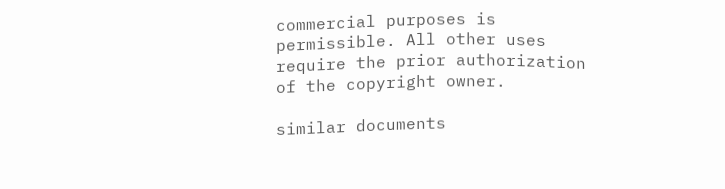commercial purposes is permissible. All other uses
require the prior authorization of the copyright owner.

similar documents